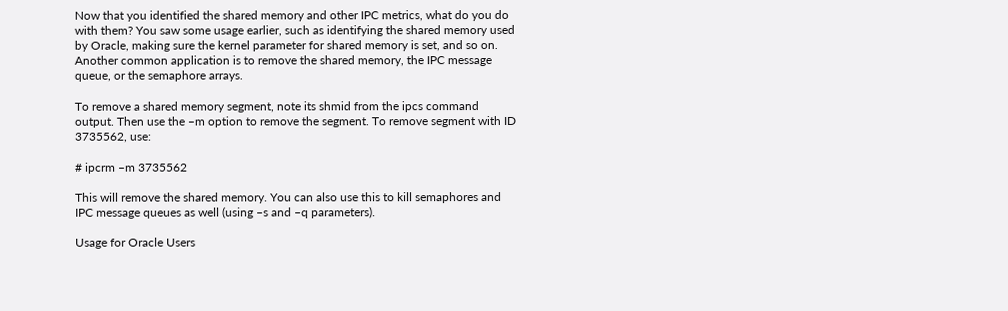Now that you identified the shared memory and other IPC metrics, what do you do with them? You saw some usage earlier, such as identifying the shared memory used by Oracle, making sure the kernel parameter for shared memory is set, and so on. Another common application is to remove the shared memory, the IPC message queue, or the semaphore arrays.

To remove a shared memory segment, note its shmid from the ipcs command output. Then use the –m option to remove the segment. To remove segment with ID 3735562, use:

# ipcrm –m 3735562

This will remove the shared memory. You can also use this to kill semaphores and IPC message queues as well (using –s and –q parameters).

Usage for Oracle Users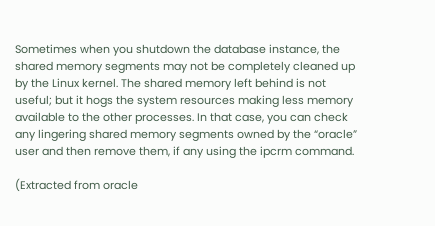Sometimes when you shutdown the database instance, the shared memory segments may not be completely cleaned up by the Linux kernel. The shared memory left behind is not useful; but it hogs the system resources making less memory available to the other processes. In that case, you can check any lingering shared memory segments owned by the “oracle” user and then remove them, if any using the ipcrm command.

(Extracted from oracle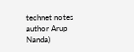technet notes author Arup Nanda)